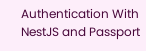Authentication With NestJS and Passport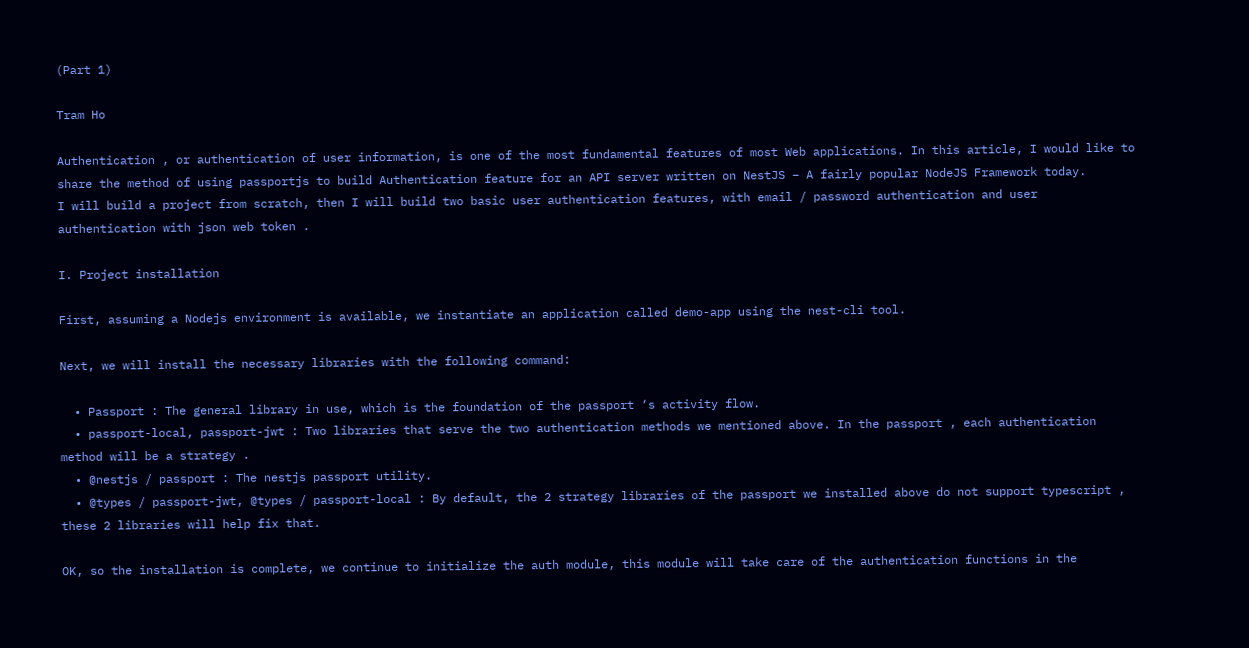(Part 1)

Tram Ho

Authentication , or authentication of user information, is one of the most fundamental features of most Web applications. In this article, I would like to share the method of using passportjs to build Authentication feature for an API server written on NestJS – A fairly popular NodeJS Framework today.
I will build a project from scratch, then I will build two basic user authentication features, with email / password authentication and user authentication with json web token .

I. Project installation

First, assuming a Nodejs environment is available, we instantiate an application called demo-app using the nest-cli tool.

Next, we will install the necessary libraries with the following command:

  • Passport : The general library in use, which is the foundation of the passport ‘s activity flow.
  • passport-local, passport-jwt : Two libraries that serve the two authentication methods we mentioned above. In the passport , each authentication method will be a strategy .
  • @nestjs / passport : The nestjs passport utility.
  • @types / passport-jwt, @types / passport-local : By default, the 2 strategy libraries of the passport we installed above do not support typescript , these 2 libraries will help fix that.

OK, so the installation is complete, we continue to initialize the auth module, this module will take care of the authentication functions in the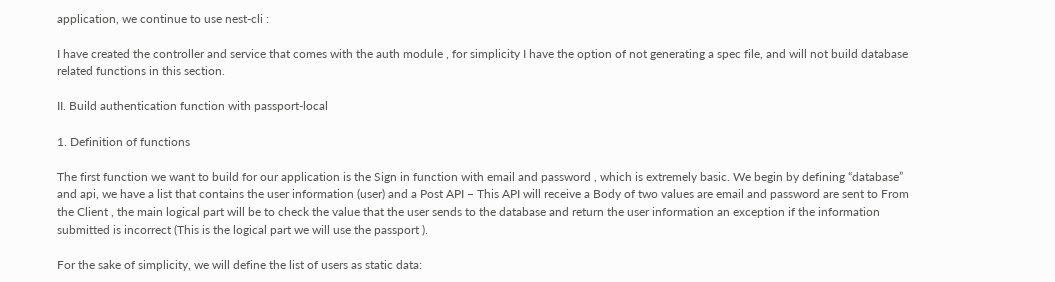application, we continue to use nest-cli :

I have created the controller and service that comes with the auth module , for simplicity I have the option of not generating a spec file, and will not build database related functions in this section.

II. Build authentication function with passport-local

1. Definition of functions

The first function we want to build for our application is the Sign in function with email and password , which is extremely basic. We begin by defining “database” and api, we have a list that contains the user information (user) and a Post API – This API will receive a Body of two values are email and password are sent to From the Client , the main logical part will be to check the value that the user sends to the database and return the user information an exception if the information submitted is incorrect (This is the logical part we will use the passport ).

For the sake of simplicity, we will define the list of users as static data: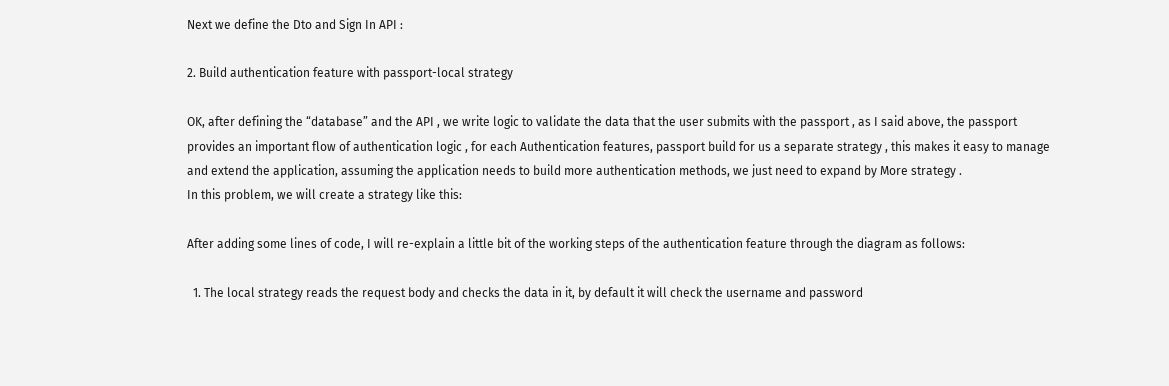Next we define the Dto and Sign In API :

2. Build authentication feature with passport-local strategy

OK, after defining the “database” and the API , we write logic to validate the data that the user submits with the passport , as I said above, the passport provides an important flow of authentication logic , for each Authentication features, passport build for us a separate strategy , this makes it easy to manage and extend the application, assuming the application needs to build more authentication methods, we just need to expand by More strategy .
In this problem, we will create a strategy like this:

After adding some lines of code, I will re-explain a little bit of the working steps of the authentication feature through the diagram as follows:

  1. The local strategy reads the request body and checks the data in it, by default it will check the username and password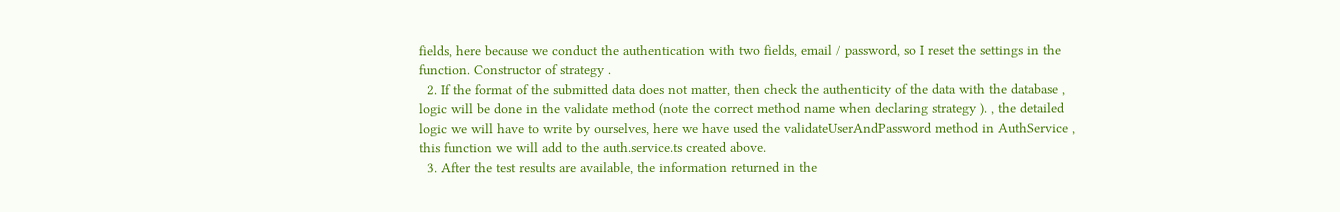fields, here because we conduct the authentication with two fields, email / password, so I reset the settings in the function. Constructor of strategy .
  2. If the format of the submitted data does not matter, then check the authenticity of the data with the database , logic will be done in the validate method (note the correct method name when declaring strategy ). , the detailed logic we will have to write by ourselves, here we have used the validateUserAndPassword method in AuthService , this function we will add to the auth.service.ts created above.
  3. After the test results are available, the information returned in the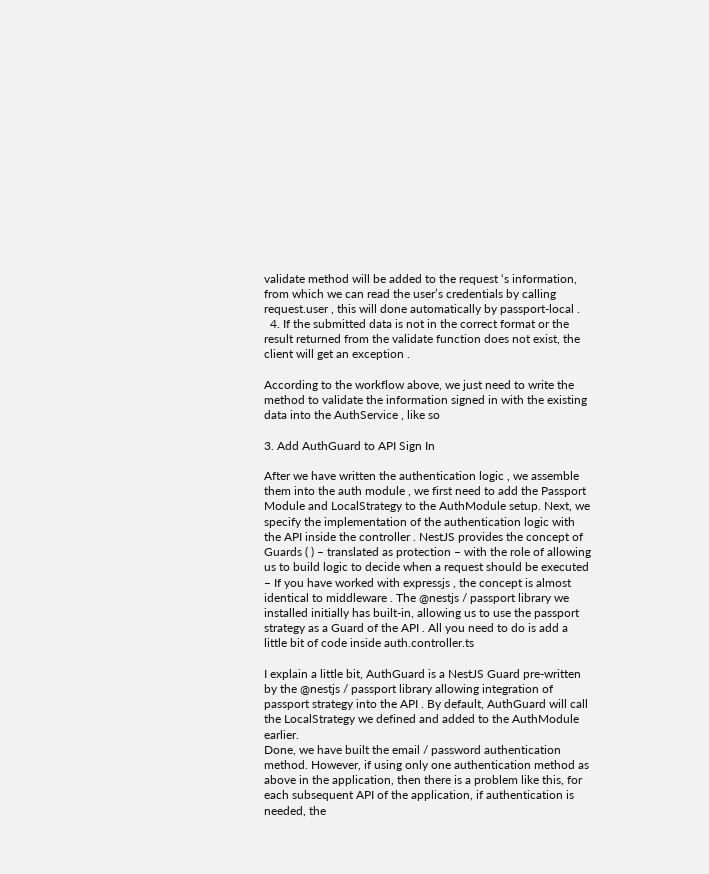validate method will be added to the request ‘s information, from which we can read the user’s credentials by calling request.user , this will done automatically by passport-local .
  4. If the submitted data is not in the correct format or the result returned from the validate function does not exist, the client will get an exception .

According to the workflow above, we just need to write the method to validate the information signed in with the existing data into the AuthService , like so

3. Add AuthGuard to API Sign In

After we have written the authentication logic , we assemble them into the auth module , we first need to add the Passport Module and LocalStrategy to the AuthModule setup. Next, we specify the implementation of the authentication logic with the API inside the controller . NestJS provides the concept of Guards ( ) – translated as protection – with the role of allowing us to build logic to decide when a request should be executed – If you have worked with expressjs , the concept is almost identical to middleware . The @nestjs / passport library we installed initially has built-in, allowing us to use the passport strategy as a Guard of the API . All you need to do is add a little bit of code inside auth.controller.ts

I explain a little bit, AuthGuard is a NestJS Guard pre-written by the @nestjs / passport library allowing integration of passport strategy into the API . By default, AuthGuard will call the LocalStrategy we defined and added to the AuthModule earlier.
Done, we have built the email / password authentication method. However, if using only one authentication method as above in the application, then there is a problem like this, for each subsequent API of the application, if authentication is needed, the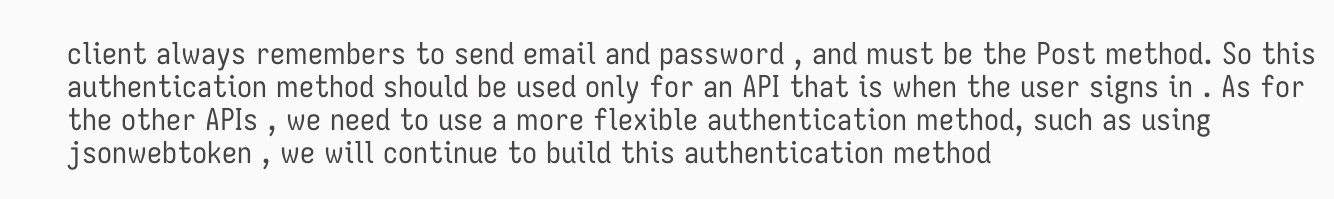client always remembers to send email and password , and must be the Post method. So this authentication method should be used only for an API that is when the user signs in . As for the other APIs , we need to use a more flexible authentication method, such as using jsonwebtoken , we will continue to build this authentication method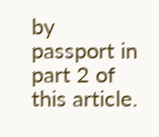by passport in part 2 of this article.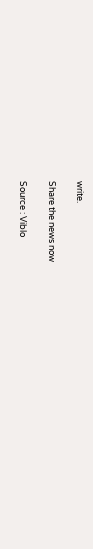write.

Share the news now

Source : Viblo